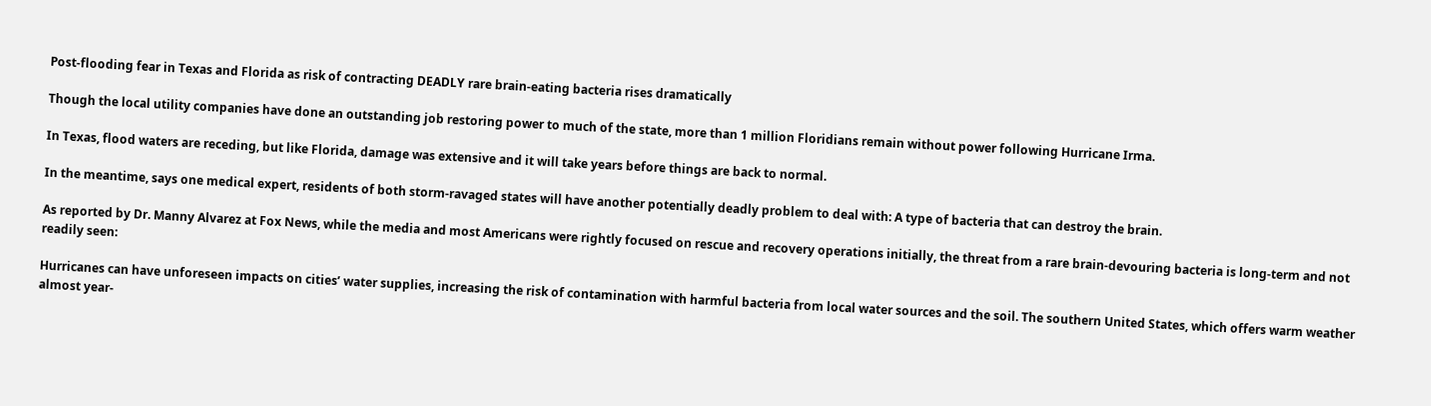Post-flooding fear in Texas and Florida as risk of contracting DEADLY rare brain-eating bacteria rises dramatically

Though the local utility companies have done an outstanding job restoring power to much of the state, more than 1 million Floridians remain without power following Hurricane Irma.

In Texas, flood waters are receding, but like Florida, damage was extensive and it will take years before things are back to normal.

In the meantime, says one medical expert, residents of both storm-ravaged states will have another potentially deadly problem to deal with: A type of bacteria that can destroy the brain.

As reported by Dr. Manny Alvarez at Fox News, while the media and most Americans were rightly focused on rescue and recovery operations initially, the threat from a rare brain-devouring bacteria is long-term and not readily seen:

Hurricanes can have unforeseen impacts on cities’ water supplies, increasing the risk of contamination with harmful bacteria from local water sources and the soil. The southern United States, which offers warm weather almost year-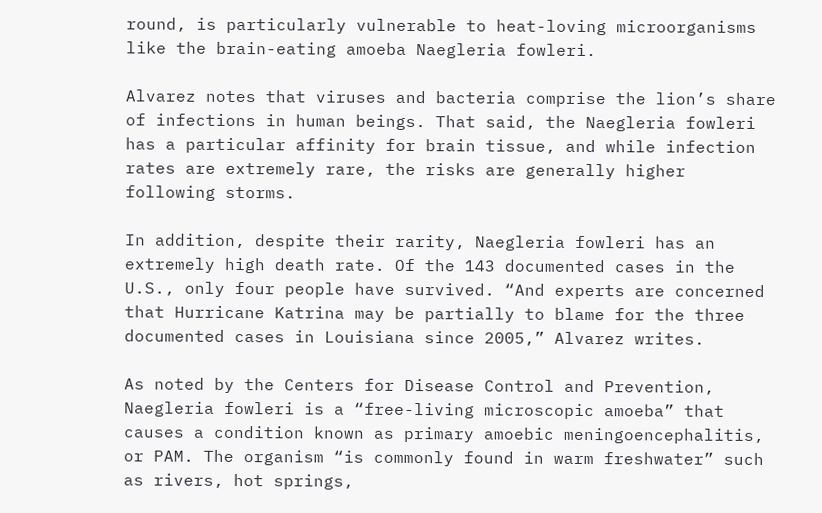round, is particularly vulnerable to heat-loving microorganisms like the brain-eating amoeba Naegleria fowleri.

Alvarez notes that viruses and bacteria comprise the lion’s share of infections in human beings. That said, the Naegleria fowleri has a particular affinity for brain tissue, and while infection rates are extremely rare, the risks are generally higher following storms.

In addition, despite their rarity, Naegleria fowleri has an extremely high death rate. Of the 143 documented cases in the U.S., only four people have survived. “And experts are concerned that Hurricane Katrina may be partially to blame for the three documented cases in Louisiana since 2005,” Alvarez writes.

As noted by the Centers for Disease Control and Prevention, Naegleria fowleri is a “free-living microscopic amoeba” that causes a condition known as primary amoebic meningoencephalitis, or PAM. The organism “is commonly found in warm freshwater” such as rivers, hot springs,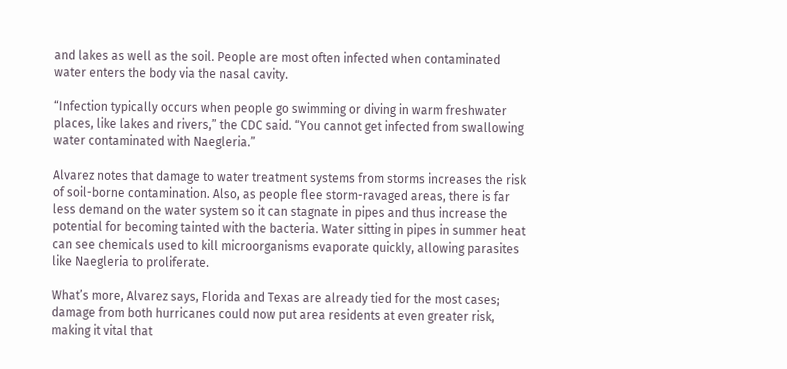and lakes as well as the soil. People are most often infected when contaminated water enters the body via the nasal cavity.

“Infection typically occurs when people go swimming or diving in warm freshwater places, like lakes and rivers,” the CDC said. “You cannot get infected from swallowing water contaminated with Naegleria.”

Alvarez notes that damage to water treatment systems from storms increases the risk of soil-borne contamination. Also, as people flee storm-ravaged areas, there is far less demand on the water system so it can stagnate in pipes and thus increase the potential for becoming tainted with the bacteria. Water sitting in pipes in summer heat can see chemicals used to kill microorganisms evaporate quickly, allowing parasites like Naegleria to proliferate.

What’s more, Alvarez says, Florida and Texas are already tied for the most cases; damage from both hurricanes could now put area residents at even greater risk, making it vital that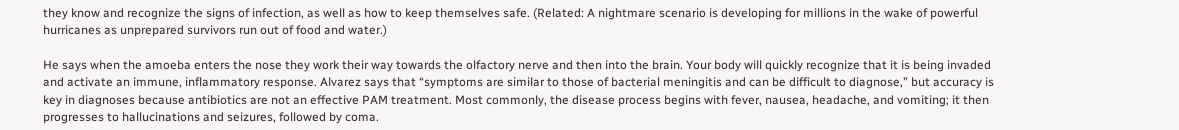they know and recognize the signs of infection, as well as how to keep themselves safe. (Related: A nightmare scenario is developing for millions in the wake of powerful hurricanes as unprepared survivors run out of food and water.)

He says when the amoeba enters the nose they work their way towards the olfactory nerve and then into the brain. Your body will quickly recognize that it is being invaded and activate an immune, inflammatory response. Alvarez says that “symptoms are similar to those of bacterial meningitis and can be difficult to diagnose,” but accuracy is key in diagnoses because antibiotics are not an effective PAM treatment. Most commonly, the disease process begins with fever, nausea, headache, and vomiting; it then progresses to hallucinations and seizures, followed by coma.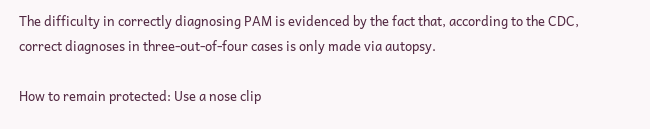The difficulty in correctly diagnosing PAM is evidenced by the fact that, according to the CDC, correct diagnoses in three-out-of-four cases is only made via autopsy.

How to remain protected: Use a nose clip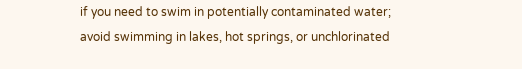if you need to swim in potentially contaminated water; avoid swimming in lakes, hot springs, or unchlorinated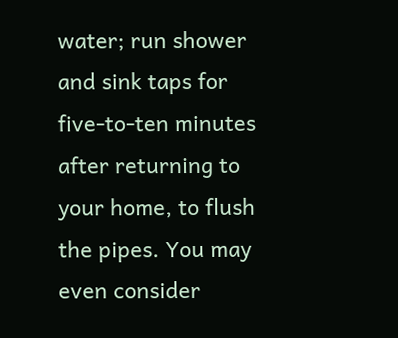water; run shower and sink taps for five-to-ten minutes after returning to your home, to flush the pipes. You may even consider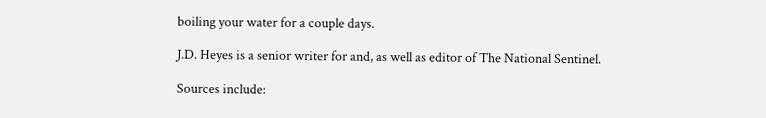boiling your water for a couple days.

J.D. Heyes is a senior writer for and, as well as editor of The National Sentinel.

Sources include: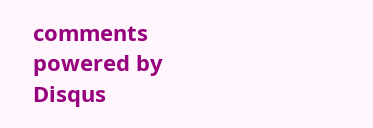comments powered by Disqus